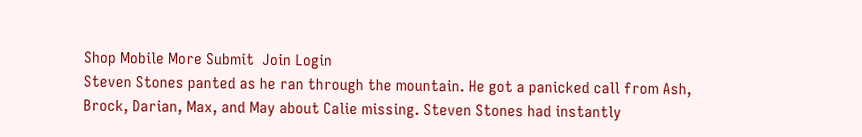Shop Mobile More Submit  Join Login
Steven Stones panted as he ran through the mountain. He got a panicked call from Ash, Brock, Darian, Max, and May about Calie missing. Steven Stones had instantly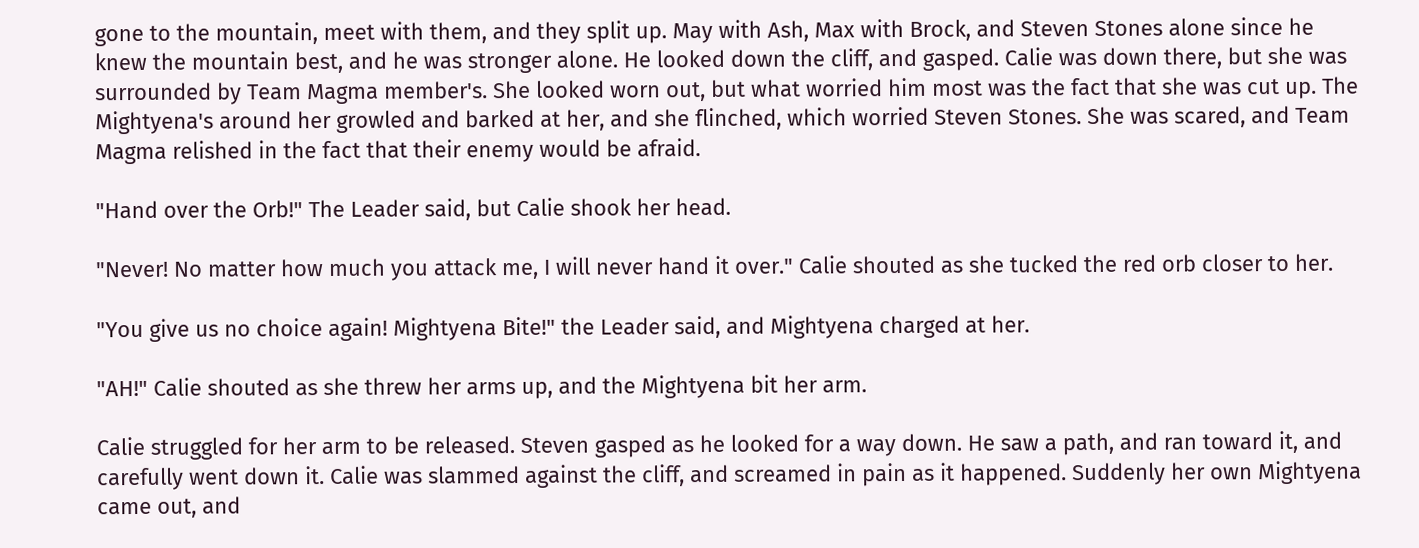gone to the mountain, meet with them, and they split up. May with Ash, Max with Brock, and Steven Stones alone since he knew the mountain best, and he was stronger alone. He looked down the cliff, and gasped. Calie was down there, but she was surrounded by Team Magma member's. She looked worn out, but what worried him most was the fact that she was cut up. The Mightyena's around her growled and barked at her, and she flinched, which worried Steven Stones. She was scared, and Team Magma relished in the fact that their enemy would be afraid.

"Hand over the Orb!" The Leader said, but Calie shook her head.

"Never! No matter how much you attack me, I will never hand it over." Calie shouted as she tucked the red orb closer to her.

"You give us no choice again! Mightyena Bite!" the Leader said, and Mightyena charged at her.

"AH!" Calie shouted as she threw her arms up, and the Mightyena bit her arm.

Calie struggled for her arm to be released. Steven gasped as he looked for a way down. He saw a path, and ran toward it, and carefully went down it. Calie was slammed against the cliff, and screamed in pain as it happened. Suddenly her own Mightyena came out, and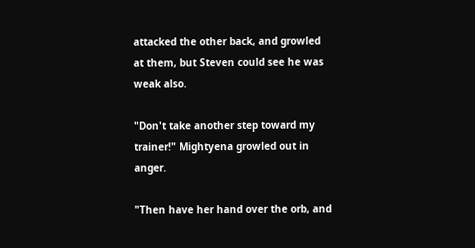attacked the other back, and growled at them, but Steven could see he was weak also.

"Don't take another step toward my trainer!" Mightyena growled out in anger.

"Then have her hand over the orb, and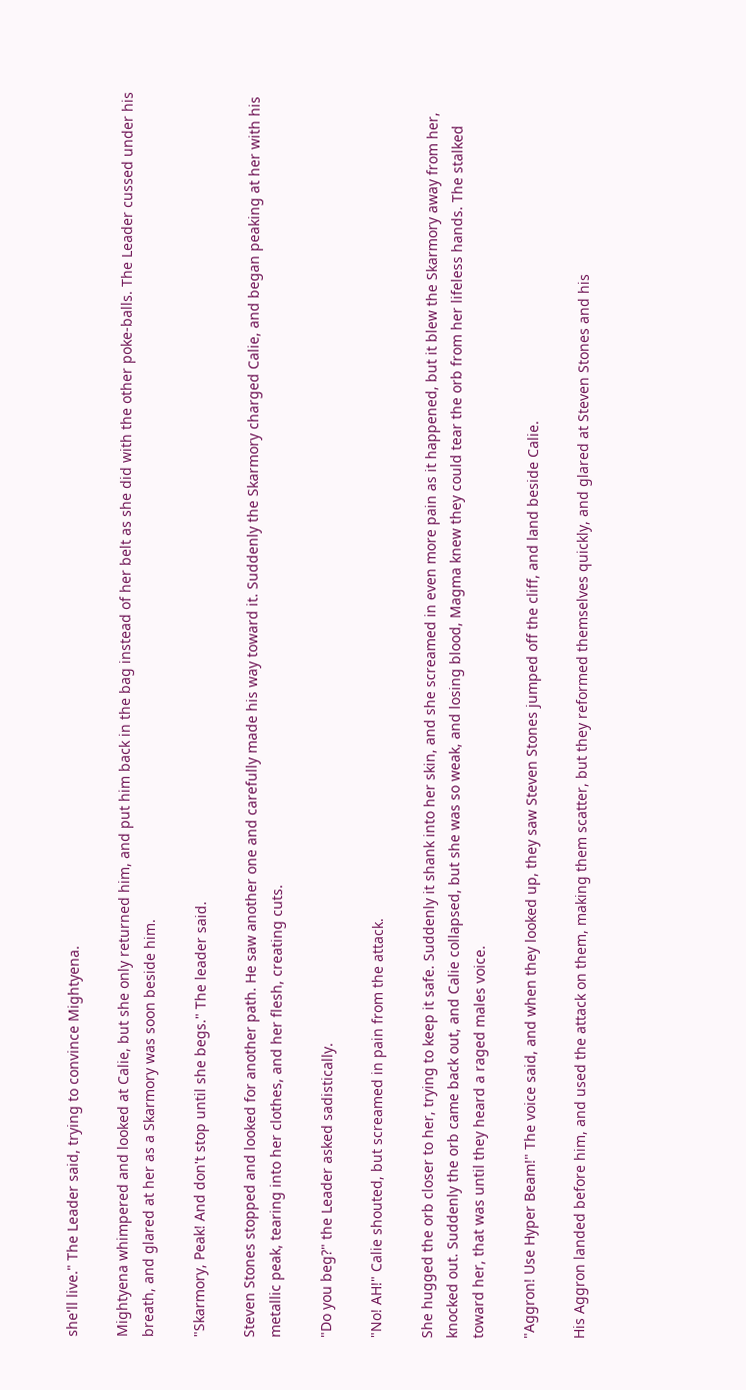she'll live." The Leader said, trying to convince Mightyena.

Mightyena whimpered and looked at Calie, but she only returned him, and put him back in the bag instead of her belt as she did with the other poke-balls. The Leader cussed under his breath, and glared at her as a Skarmory was soon beside him.

"Skarmory, Peak! And don't stop until she begs." The leader said.

Steven Stones stopped and looked for another path. He saw another one and carefully made his way toward it. Suddenly the Skarmory charged Calie, and began peaking at her with his metallic peak, tearing into her clothes, and her flesh, creating cuts.

"Do you beg?" the Leader asked sadistically.

"No! AH!" Calie shouted, but screamed in pain from the attack.

She hugged the orb closer to her, trying to keep it safe. Suddenly it shank into her skin, and she screamed in even more pain as it happened, but it blew the Skarmory away from her, knocked out. Suddenly the orb came back out, and Calie collapsed, but she was so weak, and losing blood, Magma knew they could tear the orb from her lifeless hands. The stalked toward her, that was until they heard a raged males voice.

"Aggron! Use Hyper Beam!" The voice said, and when they looked up, they saw Steven Stones jumped off the cliff, and land beside Calie.

His Aggron landed before him, and used the attack on them, making them scatter, but they reformed themselves quickly, and glared at Steven Stones and his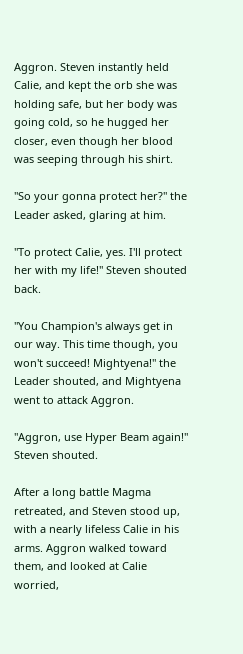Aggron. Steven instantly held Calie, and kept the orb she was holding safe, but her body was going cold, so he hugged her closer, even though her blood was seeping through his shirt.

"So your gonna protect her?" the Leader asked, glaring at him.

"To protect Calie, yes. I'll protect her with my life!" Steven shouted back.

"You Champion's always get in our way. This time though, you won't succeed! Mightyena!" the Leader shouted, and Mightyena went to attack Aggron.

"Aggron, use Hyper Beam again!" Steven shouted.

After a long battle Magma retreated, and Steven stood up, with a nearly lifeless Calie in his arms. Aggron walked toward them, and looked at Calie worried,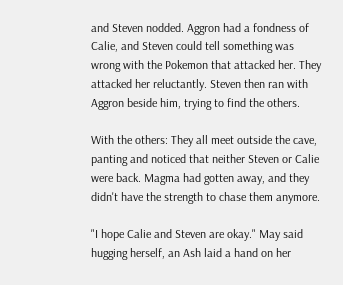and Steven nodded. Aggron had a fondness of Calie, and Steven could tell something was wrong with the Pokemon that attacked her. They attacked her reluctantly. Steven then ran with Aggron beside him, trying to find the others.

With the others: They all meet outside the cave, panting and noticed that neither Steven or Calie were back. Magma had gotten away, and they didn't have the strength to chase them anymore.

"I hope Calie and Steven are okay." May said hugging herself, an Ash laid a hand on her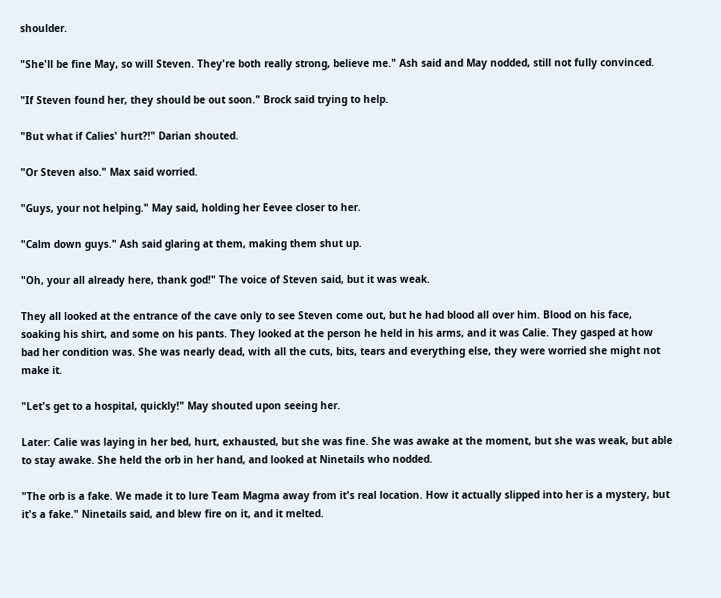shoulder.

"She'll be fine May, so will Steven. They're both really strong, believe me." Ash said and May nodded, still not fully convinced.

"If Steven found her, they should be out soon." Brock said trying to help.

"But what if Calies' hurt?!" Darian shouted.

"Or Steven also." Max said worried.

"Guys, your not helping." May said, holding her Eevee closer to her.

"Calm down guys." Ash said glaring at them, making them shut up.

"Oh, your all already here, thank god!" The voice of Steven said, but it was weak.

They all looked at the entrance of the cave only to see Steven come out, but he had blood all over him. Blood on his face, soaking his shirt, and some on his pants. They looked at the person he held in his arms, and it was Calie. They gasped at how bad her condition was. She was nearly dead, with all the cuts, bits, tears and everything else, they were worried she might not make it.

"Let's get to a hospital, quickly!" May shouted upon seeing her.

Later: Calie was laying in her bed, hurt, exhausted, but she was fine. She was awake at the moment, but she was weak, but able to stay awake. She held the orb in her hand, and looked at Ninetails who nodded.

"The orb is a fake. We made it to lure Team Magma away from it's real location. How it actually slipped into her is a mystery, but it's a fake." Ninetails said, and blew fire on it, and it melted.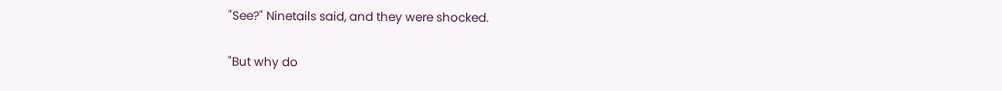"See?" Ninetails said, and they were shocked.

"But why do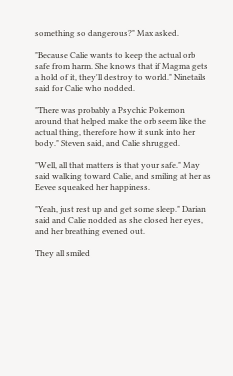something so dangerous?" Max asked.

"Because Calie wants to keep the actual orb safe from harm. She knows that if Magma gets a hold of it, they'll destroy to world." Ninetails said for Calie who nodded.

"There was probably a Psychic Pokemon around that helped make the orb seem like the actual thing, therefore how it sunk into her body." Steven said, and Calie shrugged.

"Well, all that matters is that your safe." May said walking toward Calie, and smiling at her as Eevee squeaked her happiness.

"Yeah, just rest up and get some sleep." Darian said and Calie nodded as she closed her eyes, and her breathing evened out.

They all smiled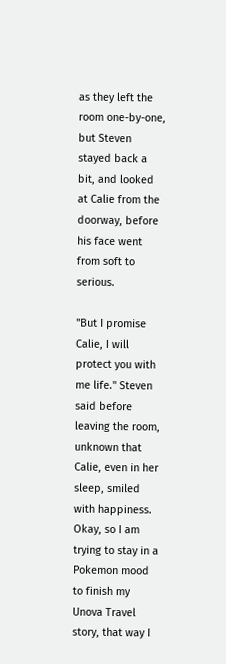as they left the room one-by-one, but Steven stayed back a bit, and looked at Calie from the doorway, before his face went from soft to serious.

"But I promise Calie, I will protect you with me life." Steven said before leaving the room, unknown that Calie, even in her sleep, smiled with happiness.
Okay, so I am trying to stay in a Pokemon mood to finish my Unova Travel story, that way I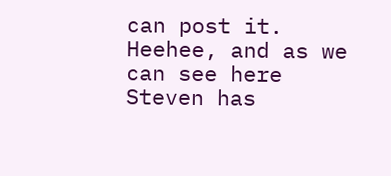can post it. Heehee, and as we can see here Steven has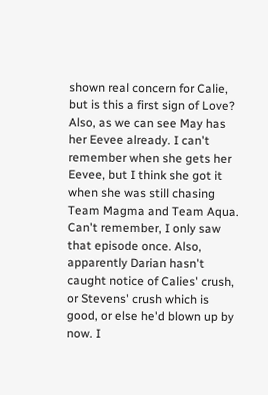shown real concern for Calie, but is this a first sign of Love? Also, as we can see May has her Eevee already. I can't remember when she gets her Eevee, but I think she got it when she was still chasing Team Magma and Team Aqua. Can't remember, I only saw that episode once. Also, apparently Darian hasn't caught notice of Calies' crush, or Stevens' crush which is good, or else he'd blown up by now. I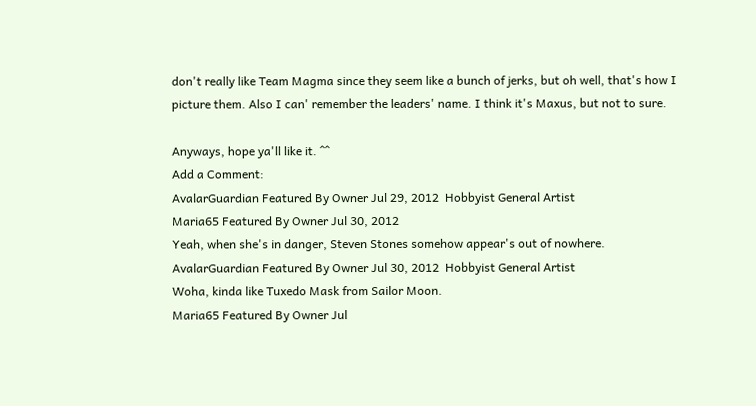don't really like Team Magma since they seem like a bunch of jerks, but oh well, that's how I picture them. Also I can' remember the leaders' name. I think it's Maxus, but not to sure.

Anyways, hope ya'll like it. ^^
Add a Comment:
AvalarGuardian Featured By Owner Jul 29, 2012  Hobbyist General Artist
Maria65 Featured By Owner Jul 30, 2012
Yeah, when she's in danger, Steven Stones somehow appear's out of nowhere.
AvalarGuardian Featured By Owner Jul 30, 2012  Hobbyist General Artist
Woha, kinda like Tuxedo Mask from Sailor Moon.
Maria65 Featured By Owner Jul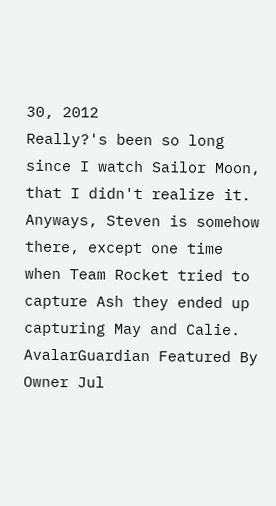30, 2012
Really?'s been so long since I watch Sailor Moon, that I didn't realize it. Anyways, Steven is somehow there, except one time when Team Rocket tried to capture Ash they ended up capturing May and Calie.
AvalarGuardian Featured By Owner Jul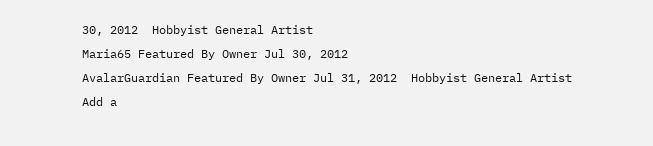30, 2012  Hobbyist General Artist
Maria65 Featured By Owner Jul 30, 2012
AvalarGuardian Featured By Owner Jul 31, 2012  Hobbyist General Artist
Add a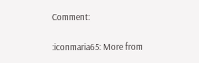Comment:

:iconmaria65: More from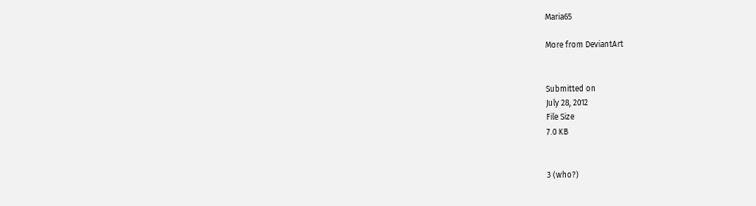Maria65

More from DeviantArt


Submitted on
July 28, 2012
File Size
7.0 KB


3 (who?)